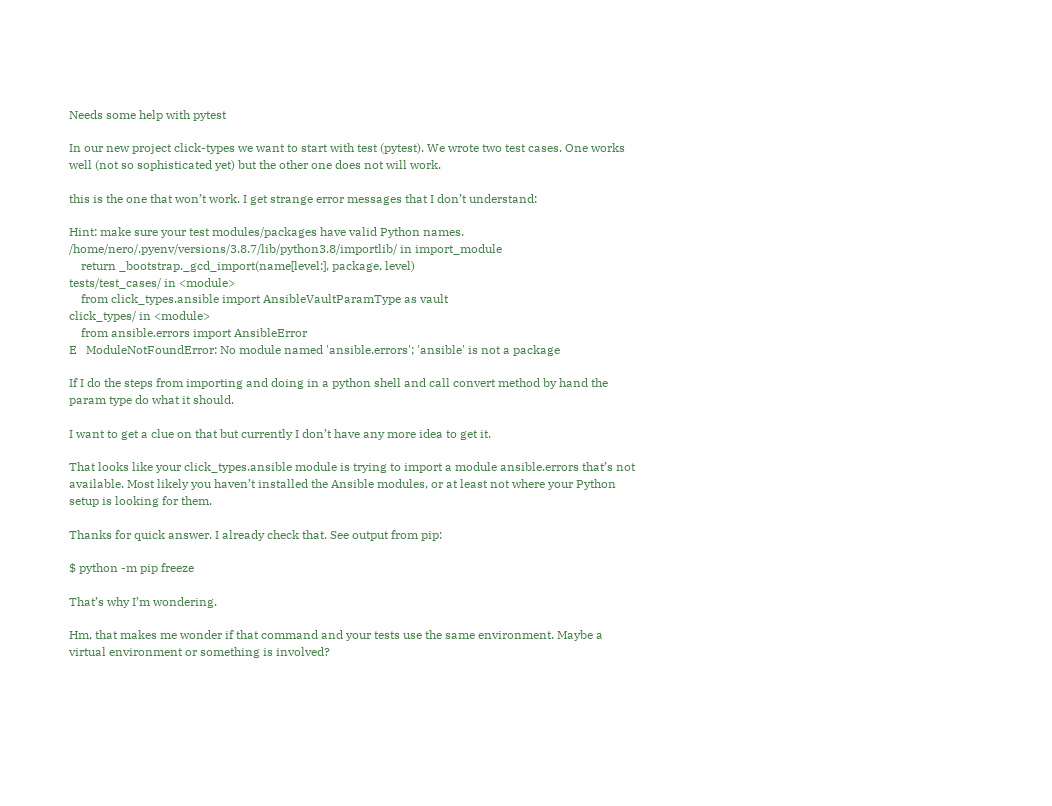Needs some help with pytest

In our new project click-types we want to start with test (pytest). We wrote two test cases. One works well (not so sophisticated yet) but the other one does not will work.

this is the one that won’t work. I get strange error messages that I don’t understand:

Hint: make sure your test modules/packages have valid Python names.
/home/nero/.pyenv/versions/3.8.7/lib/python3.8/importlib/ in import_module
    return _bootstrap._gcd_import(name[level:], package, level)
tests/test_cases/ in <module>
    from click_types.ansible import AnsibleVaultParamType as vault
click_types/ in <module>
    from ansible.errors import AnsibleError
E   ModuleNotFoundError: No module named 'ansible.errors'; 'ansible' is not a package

If I do the steps from importing and doing in a python shell and call convert method by hand the param type do what it should.

I want to get a clue on that but currently I don’t have any more idea to get it.

That looks like your click_types.ansible module is trying to import a module ansible.errors that’s not available. Most likely you haven’t installed the Ansible modules, or at least not where your Python setup is looking for them.

Thanks for quick answer. I already check that. See output from pip:

$ python -m pip freeze

That’s why I’m wondering.

Hm, that makes me wonder if that command and your tests use the same environment. Maybe a virtual environment or something is involved?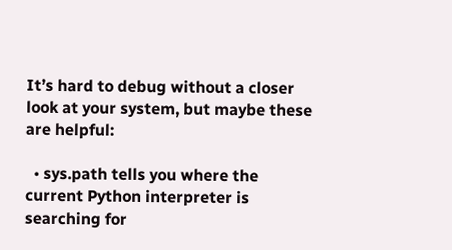It’s hard to debug without a closer look at your system, but maybe these are helpful:

  • sys.path tells you where the current Python interpreter is searching for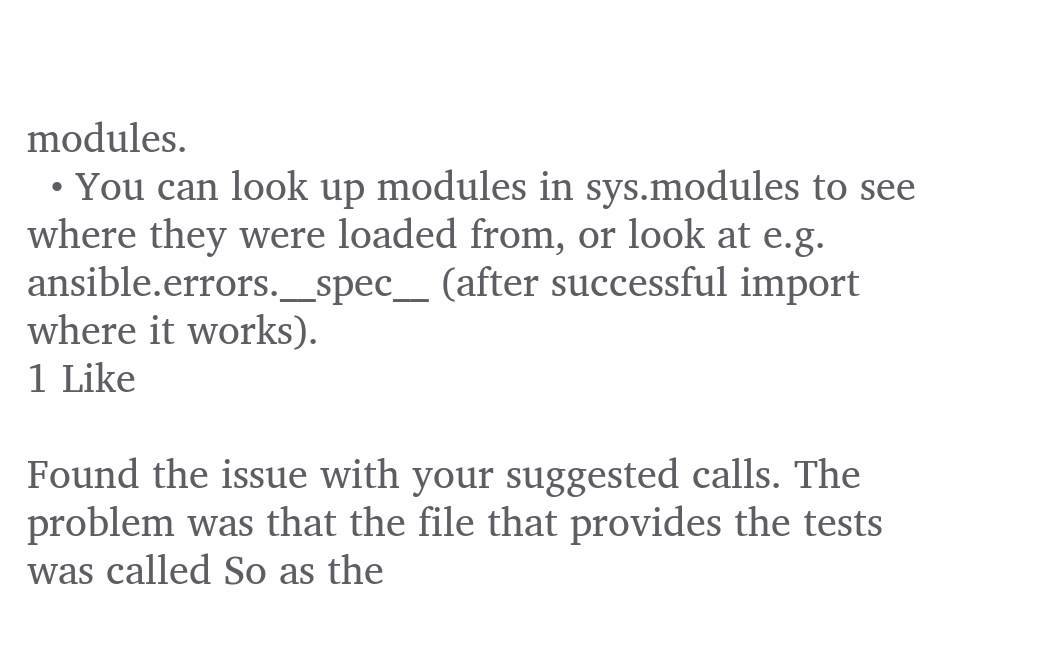modules.
  • You can look up modules in sys.modules to see where they were loaded from, or look at e.g. ansible.errors.__spec__ (after successful import where it works).
1 Like

Found the issue with your suggested calls. The problem was that the file that provides the tests was called So as the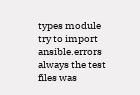types module try to import ansible.errors always the test files was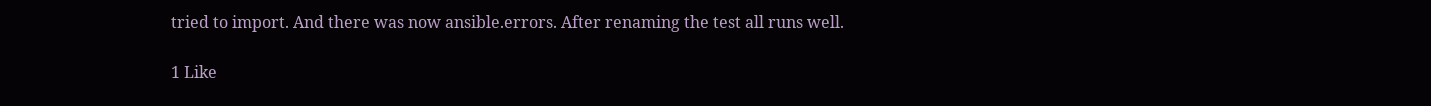tried to import. And there was now ansible.errors. After renaming the test all runs well.

1 Like